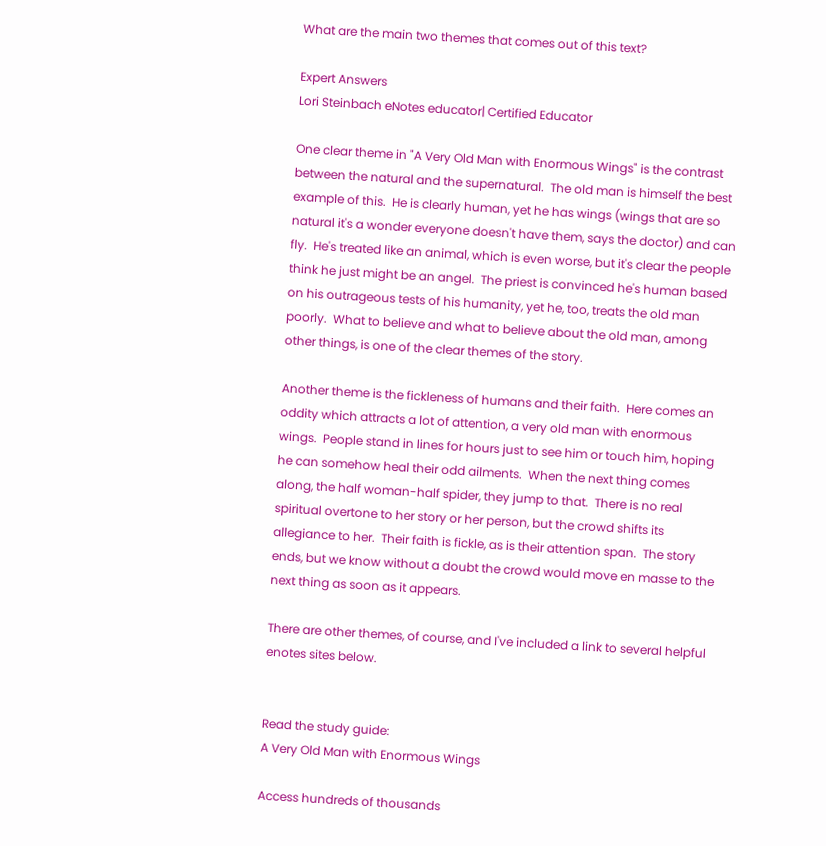What are the main two themes that comes out of this text?

Expert Answers
Lori Steinbach eNotes educator| Certified Educator

One clear theme in "A Very Old Man with Enormous Wings" is the contrast between the natural and the supernatural.  The old man is himself the best example of this.  He is clearly human, yet he has wings (wings that are so natural it's a wonder everyone doesn't have them, says the doctor) and can fly.  He's treated like an animal, which is even worse, but it's clear the people think he just might be an angel.  The priest is convinced he's human based on his outrageous tests of his humanity, yet he, too, treats the old man poorly.  What to believe and what to believe about the old man, among other things, is one of the clear themes of the story.

Another theme is the fickleness of humans and their faith.  Here comes an oddity which attracts a lot of attention, a very old man with enormous wings.  People stand in lines for hours just to see him or touch him, hoping he can somehow heal their odd ailments.  When the next thing comes along, the half woman-half spider, they jump to that.  There is no real spiritual overtone to her story or her person, but the crowd shifts its allegiance to her.  Their faith is fickle, as is their attention span.  The story ends, but we know without a doubt the crowd would move en masse to the next thing as soon as it appears.

There are other themes, of course, and I've included a link to several helpful enotes sites below.


Read the study guide:
A Very Old Man with Enormous Wings

Access hundreds of thousands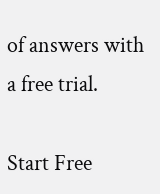of answers with a free trial.

Start Free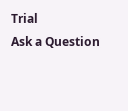Trial
Ask a Question